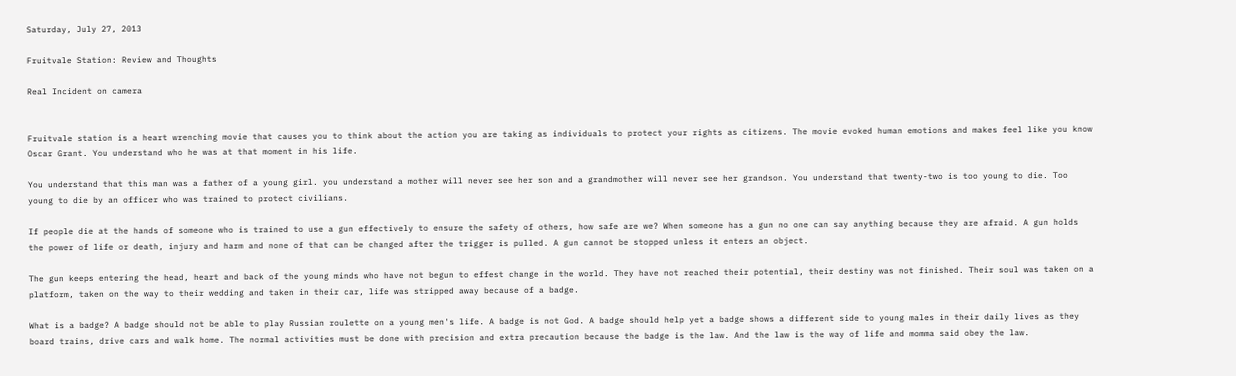Saturday, July 27, 2013

Fruitvale Station: Review and Thoughts

Real Incident on camera


Fruitvale station is a heart wrenching movie that causes you to think about the action you are taking as individuals to protect your rights as citizens. The movie evoked human emotions and makes feel like you know Oscar Grant. You understand who he was at that moment in his life.

You understand that this man was a father of a young girl. you understand a mother will never see her son and a grandmother will never see her grandson. You understand that twenty-two is too young to die. Too young to die by an officer who was trained to protect civilians.

If people die at the hands of someone who is trained to use a gun effectively to ensure the safety of others, how safe are we? When someone has a gun no one can say anything because they are afraid. A gun holds the power of life or death, injury and harm and none of that can be changed after the trigger is pulled. A gun cannot be stopped unless it enters an object.

The gun keeps entering the head, heart and back of the young minds who have not begun to effest change in the world. They have not reached their potential, their destiny was not finished. Their soul was taken on a platform, taken on the way to their wedding and taken in their car, life was stripped away because of a badge.

What is a badge? A badge should not be able to play Russian roulette on a young men's life. A badge is not God. A badge should help yet a badge shows a different side to young males in their daily lives as they board trains, drive cars and walk home. The normal activities must be done with precision and extra precaution because the badge is the law. And the law is the way of life and momma said obey the law.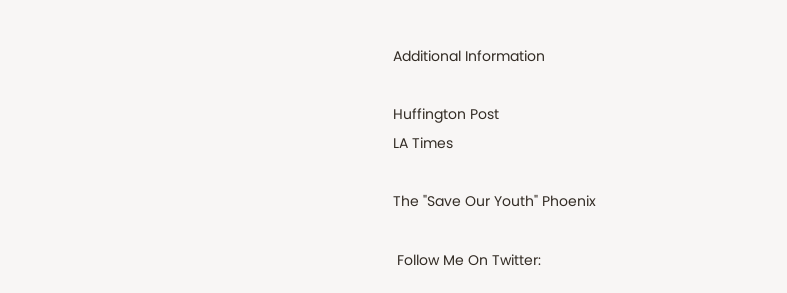Additional Information

Huffington Post
LA Times

The "Save Our Youth" Phoenix

 Follow Me On Twitter: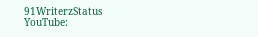91WriterzStatus
YouTube: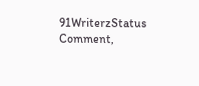91WriterzStatus
Comment,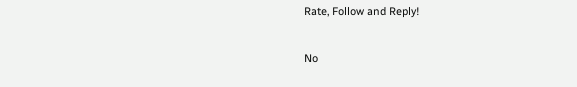Rate, Follow and Reply!

No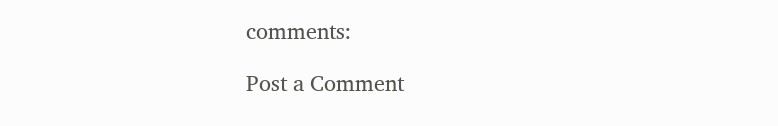comments:

Post a Comment